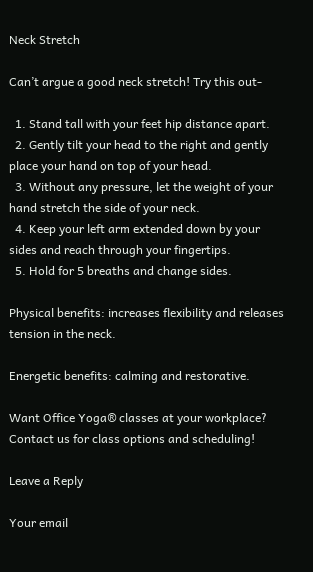Neck Stretch

Can’t argue a good neck stretch! Try this out-

  1. Stand tall with your feet hip distance apart.
  2. Gently tilt your head to the right and gently place your hand on top of your head.
  3. Without any pressure, let the weight of your hand stretch the side of your neck.
  4. Keep your left arm extended down by your sides and reach through your fingertips.
  5. Hold for 5 breaths and change sides.

Physical benefits: increases flexibility and releases tension in the neck.

Energetic benefits: calming and restorative.

Want Office Yoga® classes at your workplace? Contact us for class options and scheduling!

Leave a Reply

Your email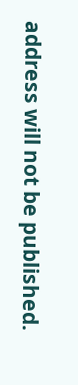address will not be published.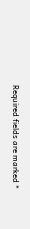Required fields are marked *